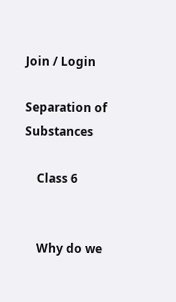Join / Login

Separation of Substances

    Class 6


    Why do we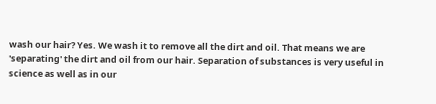wash our hair? Yes. We wash it to remove all the dirt and oil. That means we are 'separating' the dirt and oil from our hair. Separation of substances is very useful in science as well as in our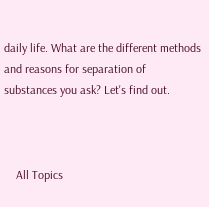daily life. What are the different methods and reasons for separation of substances you ask? Let's find out.



    All Topics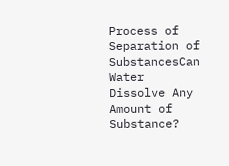Process of Separation of SubstancesCan Water Dissolve Any Amount of Substance?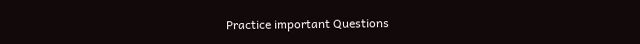Practice important Questions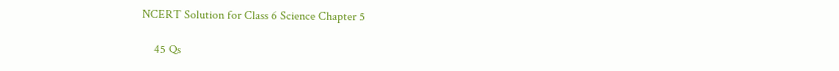NCERT Solution for Class 6 Science Chapter 5

    45 Qs